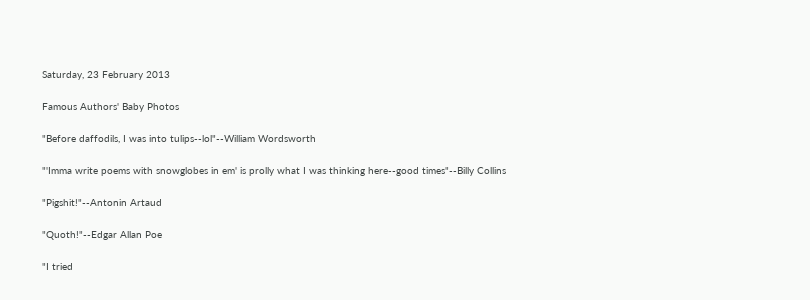Saturday, 23 February 2013

Famous Authors' Baby Photos

"Before daffodils, I was into tulips--lol"--William Wordsworth

"'Imma write poems with snowglobes in em' is prolly what I was thinking here--good times"--Billy Collins

"Pigshit!"--Antonin Artaud

"Quoth!"--Edgar Allan Poe

"I tried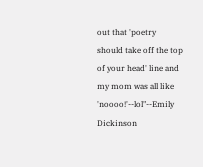out that 'poetry should take off the top of your head' line and my mom was all like 'noooo!'--lol"--Emily Dickinson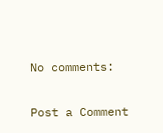No comments:

Post a Comment